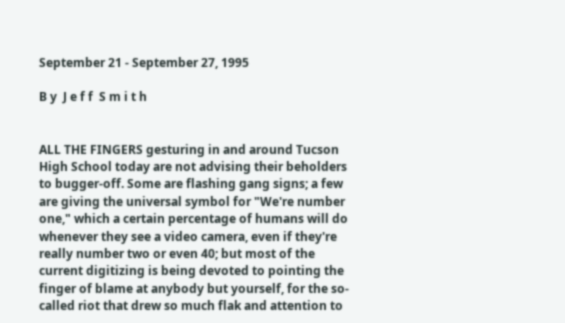September 21 - September 27, 1995

B y  J e f f  S m i t h


ALL THE FINGERS gesturing in and around Tucson High School today are not advising their beholders to bugger-off. Some are flashing gang signs; a few are giving the universal symbol for "We're number one," which a certain percentage of humans will do whenever they see a video camera, even if they're really number two or even 40; but most of the current digitizing is being devoted to pointing the finger of blame at anybody but yourself, for the so-called riot that drew so much flak and attention to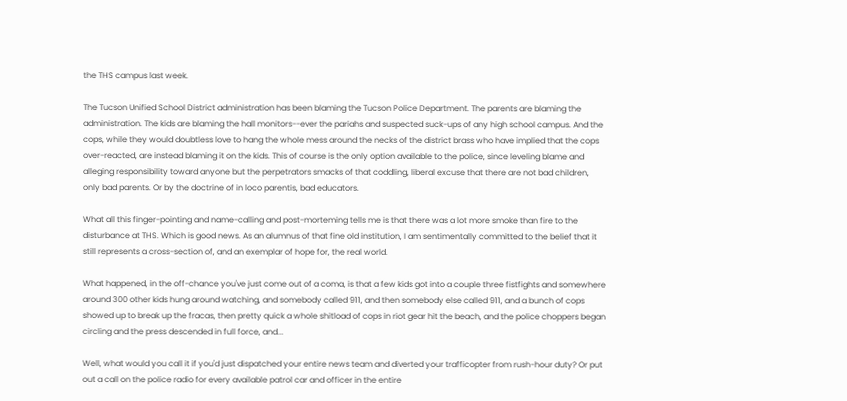the THS campus last week.

The Tucson Unified School District administration has been blaming the Tucson Police Department. The parents are blaming the administration. The kids are blaming the hall monitors--ever the pariahs and suspected suck-ups of any high school campus. And the cops, while they would doubtless love to hang the whole mess around the necks of the district brass who have implied that the cops over-reacted, are instead blaming it on the kids. This of course is the only option available to the police, since leveling blame and alleging responsibility toward anyone but the perpetrators smacks of that coddling, liberal excuse that there are not bad children, only bad parents. Or by the doctrine of in loco parentis, bad educators.

What all this finger-pointing and name-calling and post-morteming tells me is that there was a lot more smoke than fire to the disturbance at THS. Which is good news. As an alumnus of that fine old institution, I am sentimentally committed to the belief that it still represents a cross-section of, and an exemplar of hope for, the real world.

What happened, in the off-chance you've just come out of a coma, is that a few kids got into a couple three fistfights and somewhere around 300 other kids hung around watching, and somebody called 911, and then somebody else called 911, and a bunch of cops showed up to break up the fracas, then pretty quick a whole shitload of cops in riot gear hit the beach, and the police choppers began circling and the press descended in full force, and...

Well, what would you call it if you'd just dispatched your entire news team and diverted your trafficopter from rush-hour duty? Or put out a call on the police radio for every available patrol car and officer in the entire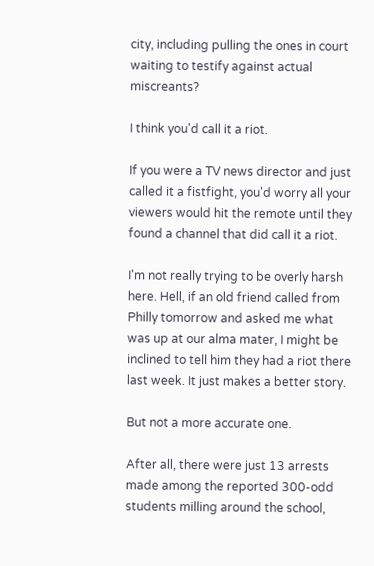city, including pulling the ones in court waiting to testify against actual miscreants?

I think you'd call it a riot.

If you were a TV news director and just called it a fistfight, you'd worry all your viewers would hit the remote until they found a channel that did call it a riot.

I'm not really trying to be overly harsh here. Hell, if an old friend called from Philly tomorrow and asked me what was up at our alma mater, I might be inclined to tell him they had a riot there last week. It just makes a better story.

But not a more accurate one.

After all, there were just 13 arrests made among the reported 300-odd students milling around the school,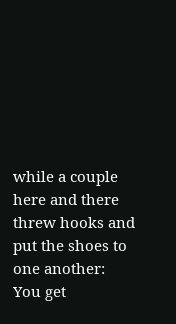while a couple here and there threw hooks and put the shoes to one another: You get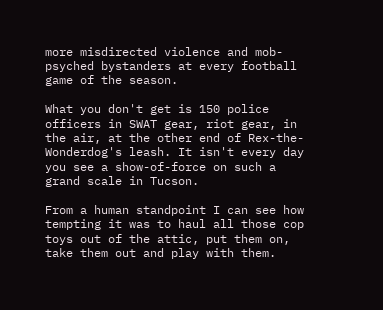more misdirected violence and mob-psyched bystanders at every football game of the season.

What you don't get is 150 police officers in SWAT gear, riot gear, in the air, at the other end of Rex-the-Wonderdog's leash. It isn't every day you see a show-of-force on such a grand scale in Tucson.

From a human standpoint I can see how tempting it was to haul all those cop toys out of the attic, put them on, take them out and play with them.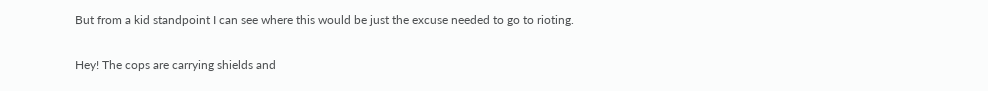But from a kid standpoint I can see where this would be just the excuse needed to go to rioting.

Hey! The cops are carrying shields and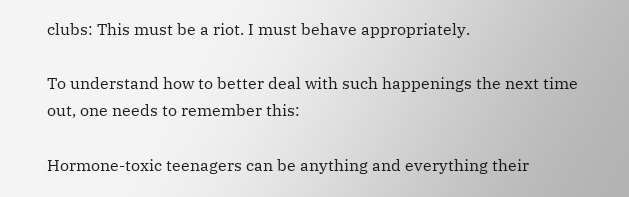clubs: This must be a riot. I must behave appropriately.

To understand how to better deal with such happenings the next time out, one needs to remember this:

Hormone-toxic teenagers can be anything and everything their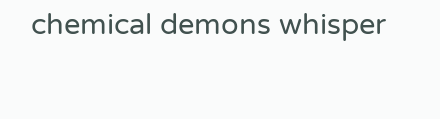chemical demons whisper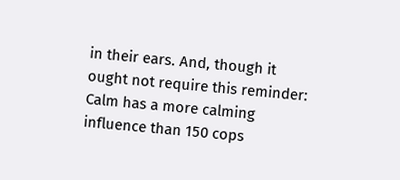in their ears. And, though it ought not require this reminder: Calm has a more calming influence than 150 cops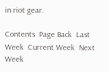in riot gear.

Contents  Page Back  Last Week  Current Week  Next Week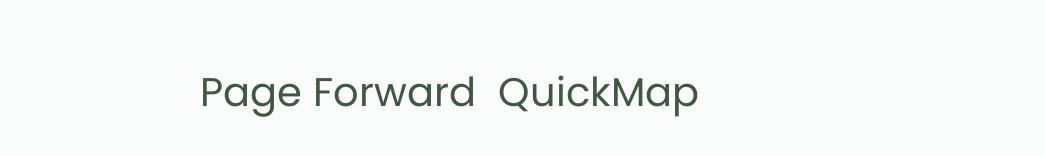Page Forward  QuickMap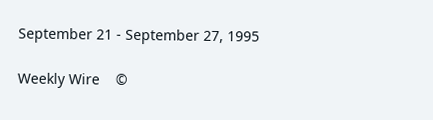September 21 - September 27, 1995

Weekly Wire    ©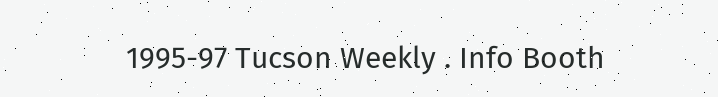1995-97 Tucson Weekly . Info Booth